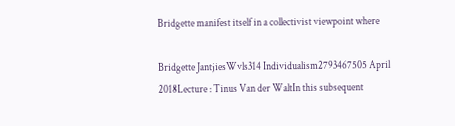Bridgette manifest itself in a collectivist viewpoint where

Bridgette JantjiesWvls314 Individualism2793467505 April 2018Lecture : Tinus Van der WaltIn this subsequent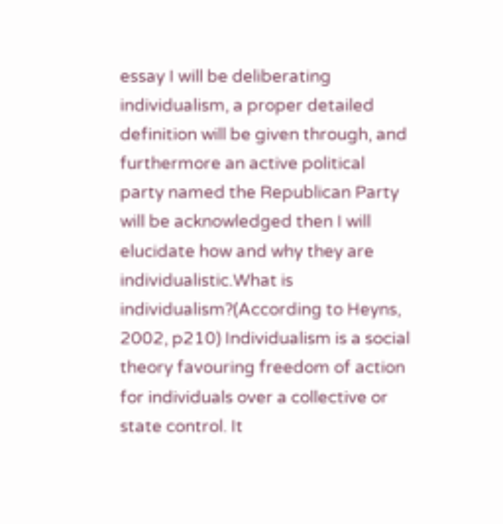essay I will be deliberating individualism, a proper detailed definition will be given through, and furthermore an active political party named the Republican Party will be acknowledged then I will elucidate how and why they are individualistic.What is individualism?(According to Heyns, 2002, p210) Individualism is a social theory favouring freedom of action for individuals over a collective or state control. It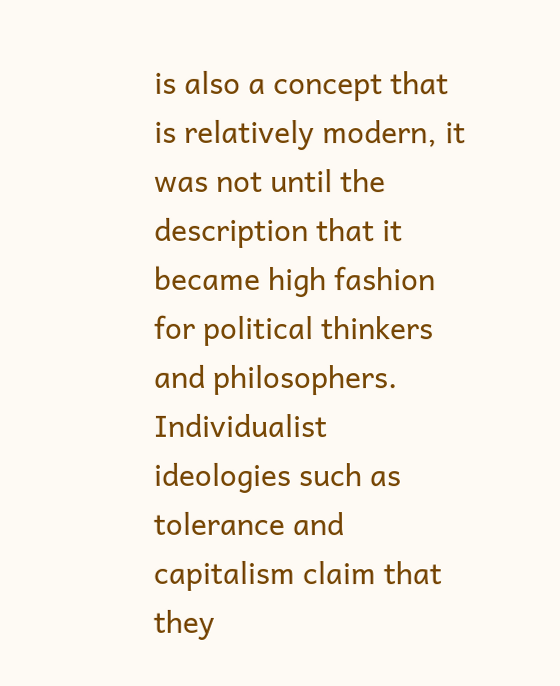is also a concept that is relatively modern, it was not until the description that it became high fashion for political thinkers and philosophers. Individualist ideologies such as tolerance and capitalism claim that they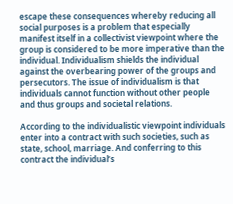escape these consequences whereby reducing all social purposes is a problem that especially manifest itself in a collectivist viewpoint where the group is considered to be more imperative than the individual. Individualism shields the individual against the overbearing power of the groups and persecutors. The issue of individualism is that individuals cannot function without other people and thus groups and societal relations.

According to the individualistic viewpoint individuals enter into a contract with such societies, such as state, school, marriage. And conferring to this contract the individual’s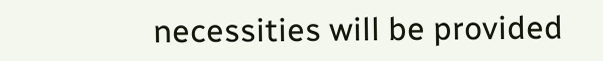necessities will be provided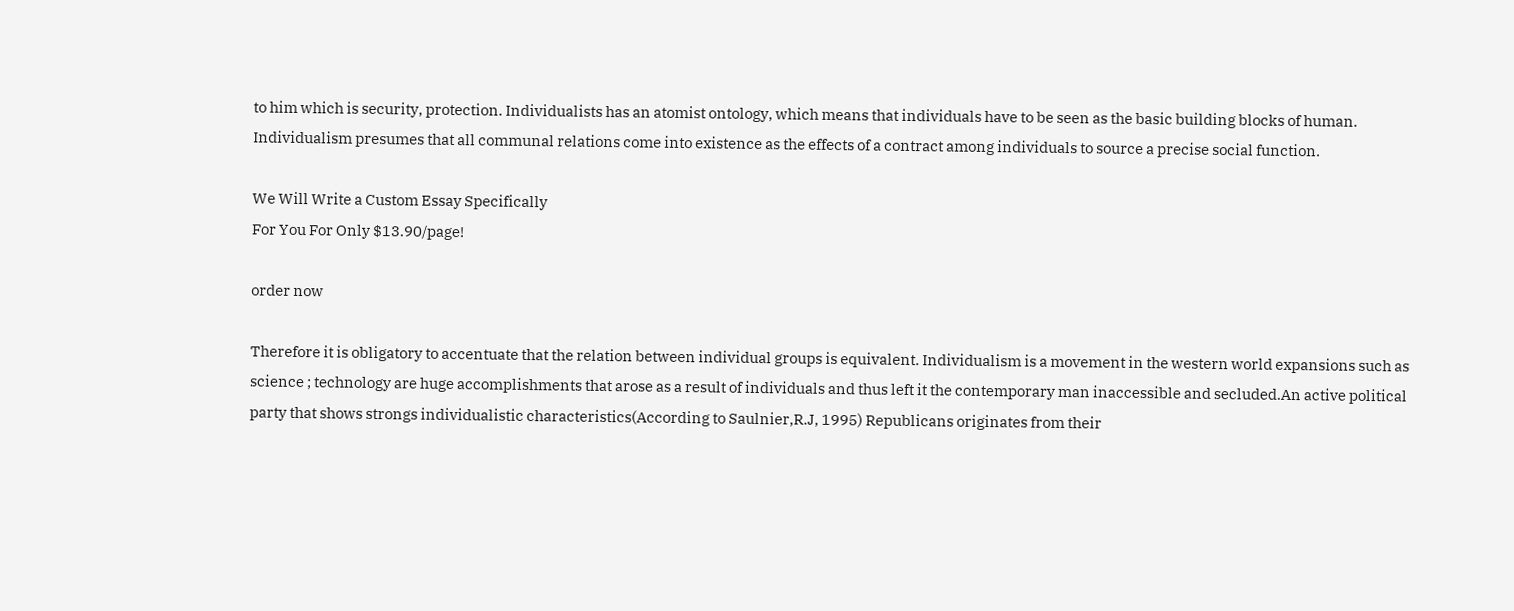to him which is security, protection. Individualists has an atomist ontology, which means that individuals have to be seen as the basic building blocks of human. Individualism presumes that all communal relations come into existence as the effects of a contract among individuals to source a precise social function.

We Will Write a Custom Essay Specifically
For You For Only $13.90/page!

order now

Therefore it is obligatory to accentuate that the relation between individual groups is equivalent. Individualism is a movement in the western world expansions such as science ; technology are huge accomplishments that arose as a result of individuals and thus left it the contemporary man inaccessible and secluded.An active political party that shows strongs individualistic characteristics(According to Saulnier,R.J, 1995) Republicans originates from their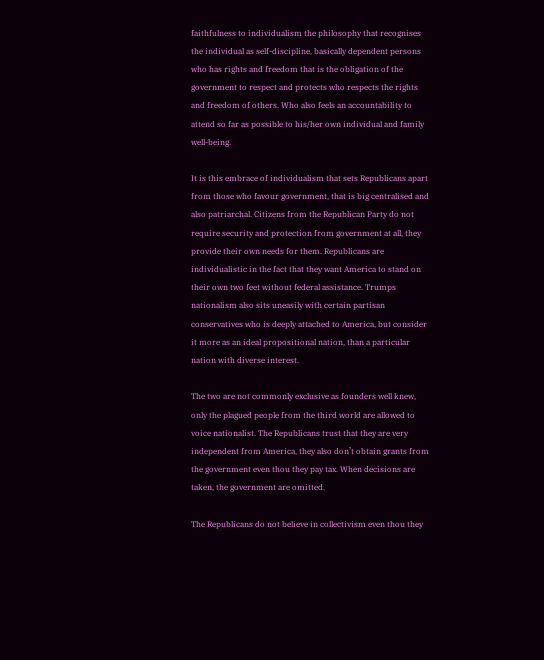faithfulness to individualism the philosophy that recognises the individual as self-discipline, basically dependent persons who has rights and freedom that is the obligation of the government to respect and protects who respects the rights and freedom of others. Who also feels an accountability to attend so far as possible to his/her own individual and family well-being.

It is this embrace of individualism that sets Republicans apart from those who favour government, that is big centralised and also patriarchal. Citizens from the Republican Party do not require security and protection from government at all, they provide their own needs for them. Republicans are individualistic in the fact that they want America to stand on their own two feet without federal assistance. Trumps nationalism also sits uneasily with certain partisan conservatives who is deeply attached to America, but consider it more as an ideal propositional nation, than a particular nation with diverse interest.

The two are not commonly exclusive as founders well knew, only the plagued people from the third world are allowed to voice nationalist. The Republicans trust that they are very independent from America, they also don’t obtain grants from the government even thou they pay tax. When decisions are taken, the government are omitted.

The Republicans do not believe in collectivism even thou they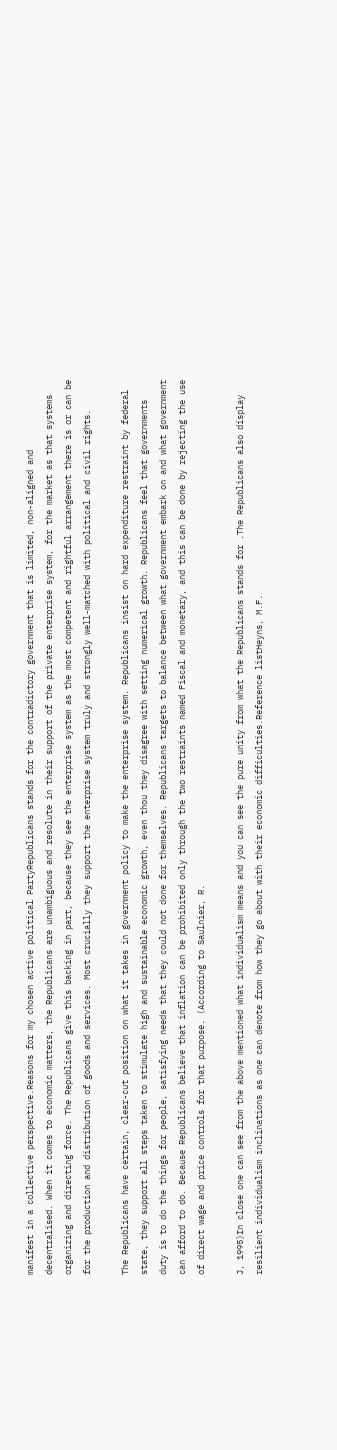manifest in a collective perspective.Reasons for my chosen active political PartyRepublicans stands for the contradictory government that is limited, non-aligned and decentralised. When it comes to economic matters, the Republicans are unambiguous and resolute in their support of the private enterprise system, for the market as that systems organizing and directing force. The Republicans give this backing in part, because they see the enterprise system as the most competent and rightful arrangement there is or can be for the production and distribution of goods and services. Most crucially they support the enterprise system truly and strongly well-matched with political and civil rights.

The Republicans have certain, clear-cut position on what it takes in government policy to make the enterprise system. Republicans insist on hard expenditure restraint by federal state, they support all steps taken to stimulate high and sustainable economic growth, even thou they disagree with setting numerical growth. Republicans feel that governments duty is to do the things for people, satisfying needs that they could not done for themselves. Republicans targets to balance between what government embark on and what government can afford to do. Because Republicans believe that inflation can be prohibited only through the two restraints named Fiscal and monetary, and this can be done by rejecting the use of direct wage and price controls for that purpose. (According to Saulnier, R.

J, 1995)In close one can see from the above mentioned what individualism means and you can see the pure unity from what the Republicans stands for .The Republicans also display resilient individualism inclinations as one can denote from how they go about with their economic difficulties.Reference listHeyns, M.F.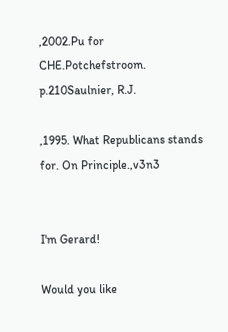,2002.Pu for CHE.Potchefstroom. p.210Saulnier, R.J.

,1995. What Republicans stands for. On Principle.,v3n3


I'm Gerard!

Would you like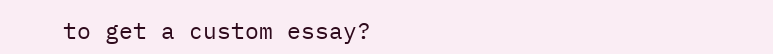to get a custom essay?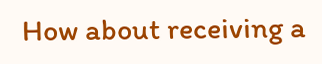How about receiving a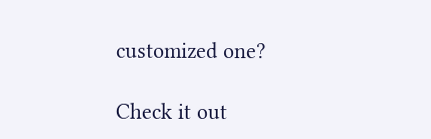customized one?

Check it out